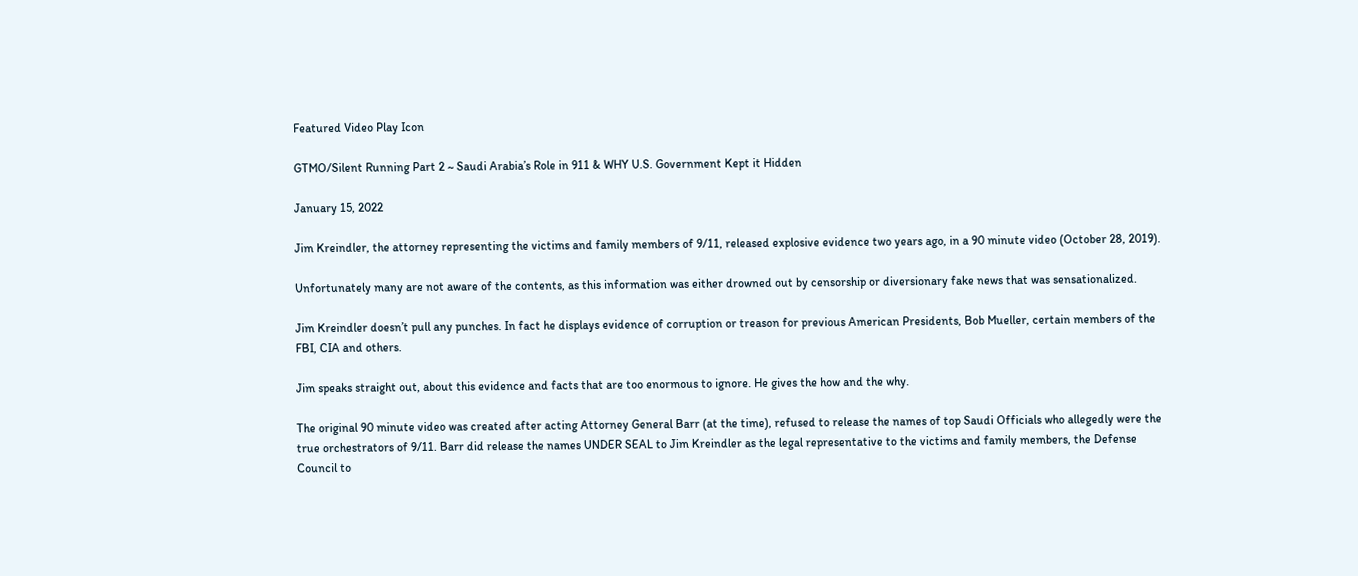Featured Video Play Icon

GTMO/Silent Running Part 2 ~ Saudi Arabia’s Role in 911 & WHY U.S. Government Kept it Hidden

January 15, 2022

Jim Kreindler, the attorney representing the victims and family members of 9/11, released explosive evidence two years ago, in a 90 minute video (October 28, 2019).

Unfortunately many are not aware of the contents, as this information was either drowned out by censorship or diversionary fake news that was sensationalized.

Jim Kreindler doesn’t pull any punches. In fact he displays evidence of corruption or treason for previous American Presidents, Bob Mueller, certain members of the FBI, CIA and others.

Jim speaks straight out, about this evidence and facts that are too enormous to ignore. He gives the how and the why.

The original 90 minute video was created after acting Attorney General Barr (at the time), refused to release the names of top Saudi Officials who allegedly were the true orchestrators of 9/11. Barr did release the names UNDER SEAL to Jim Kreindler as the legal representative to the victims and family members, the Defense Council to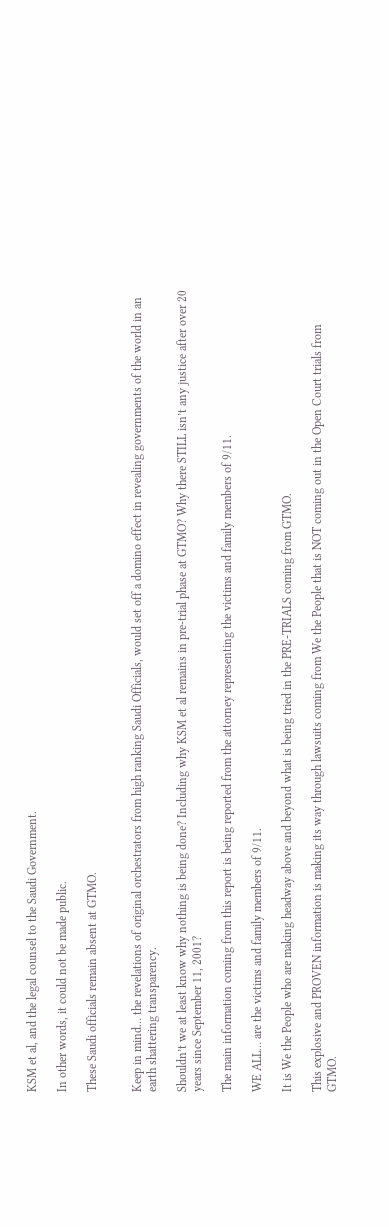KSM et al, and the legal counsel to the Saudi Government.

In other words, it could not be made public.

These Saudi officials remain absent at GTMO.


Keep in mind… the revelations of original orchestrators from high ranking Saudi Officials, would set off a domino effect in revealing governments of the world in an earth shattering transparency.

Shouldn’t we at least know why nothing is being done? Including why KSM et al remains in pre-trial phase at GTMO? Why there STILL isn’t any justice after over 20 years since September 11, 2001?

The main information coming from this report is being reported from the attorney representing the victims and family members of 9/11.

WE ALL… are the victims and family members of 9/11.

It is We the People who are making headway above and beyond what is being tried in the PRE-TRIALS coming from GTMO.

This explosive and PROVEN information is making its way through lawsuits coming from We the People that is NOT coming out in the Open Court trials from GTMO.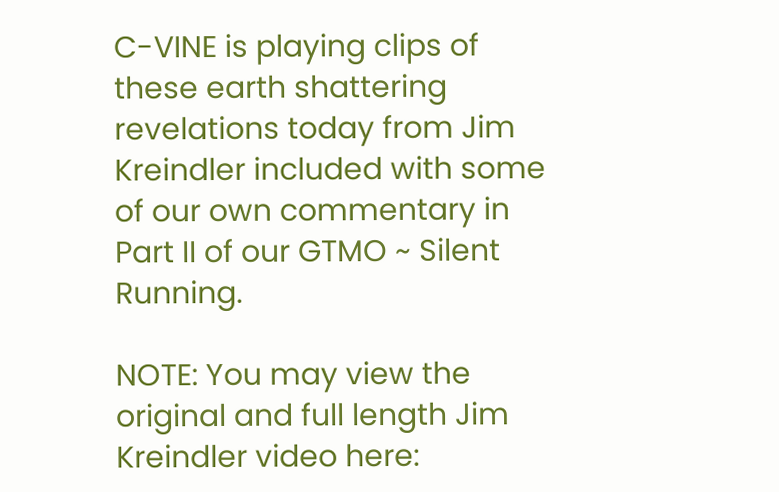C-VINE is playing clips of these earth shattering revelations today from Jim Kreindler included with some of our own commentary in Part II of our GTMO ~ Silent Running.

NOTE: You may view the original and full length Jim Kreindler video here: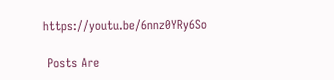https://youtu.be/6nnz0YRy6So

 Posts Are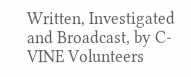Written, Investigated and Broadcast, by C-VINE Volunteers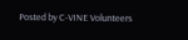Posted by C-VINE Volunteers